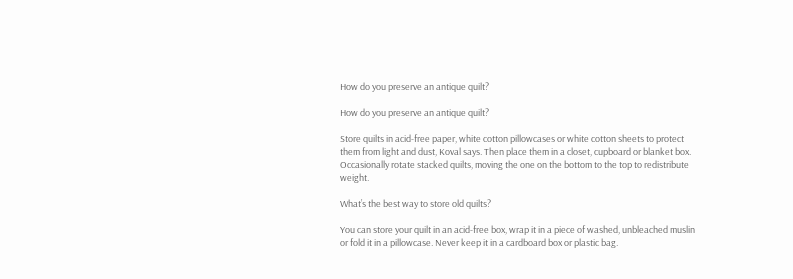How do you preserve an antique quilt?

How do you preserve an antique quilt?

Store quilts in acid-free paper, white cotton pillowcases or white cotton sheets to protect them from light and dust, Koval says. Then place them in a closet, cupboard or blanket box. Occasionally rotate stacked quilts, moving the one on the bottom to the top to redistribute weight.

What’s the best way to store old quilts?

You can store your quilt in an acid-free box, wrap it in a piece of washed, unbleached muslin or fold it in a pillowcase. Never keep it in a cardboard box or plastic bag.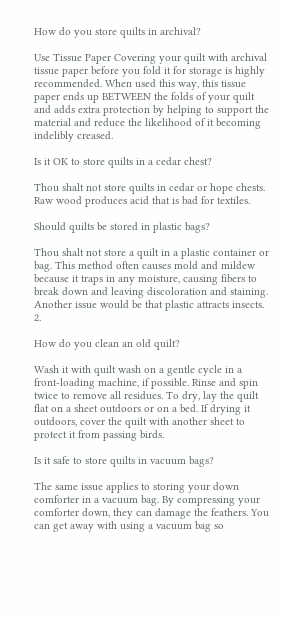How do you store quilts in archival?

Use Tissue Paper Covering your quilt with archival tissue paper before you fold it for storage is highly recommended. When used this way, this tissue paper ends up BETWEEN the folds of your quilt and adds extra protection by helping to support the material and reduce the likelihood of it becoming indelibly creased.

Is it OK to store quilts in a cedar chest?

Thou shalt not store quilts in cedar or hope chests. Raw wood produces acid that is bad for textiles.

Should quilts be stored in plastic bags?

Thou shalt not store a quilt in a plastic container or bag. This method often causes mold and mildew because it traps in any moisture, causing fibers to break down and leaving discoloration and staining. Another issue would be that plastic attracts insects. 2.

How do you clean an old quilt?

Wash it with quilt wash on a gentle cycle in a front-loading machine, if possible. Rinse and spin twice to remove all residues. To dry, lay the quilt flat on a sheet outdoors or on a bed. If drying it outdoors, cover the quilt with another sheet to protect it from passing birds.

Is it safe to store quilts in vacuum bags?

The same issue applies to storing your down comforter in a vacuum bag. By compressing your comforter down, they can damage the feathers. You can get away with using a vacuum bag so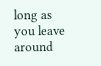long as you leave around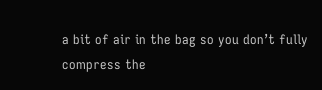a bit of air in the bag so you don’t fully compress the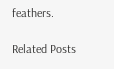feathers.

Related Posts